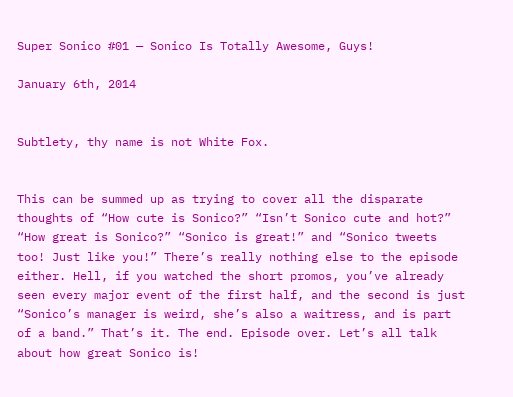Super Sonico #01 — Sonico Is Totally Awesome, Guys!

January 6th, 2014


Subtlety, thy name is not White Fox.


This can be summed up as trying to cover all the disparate thoughts of “How cute is Sonico?” “Isn’t Sonico cute and hot?” “How great is Sonico?” “Sonico is great!” and “Sonico tweets too! Just like you!” There’s really nothing else to the episode either. Hell, if you watched the short promos, you’ve already seen every major event of the first half, and the second is just “Sonico’s manager is weird, she’s also a waitress, and is part of a band.” That’s it. The end. Episode over. Let’s all talk about how great Sonico is!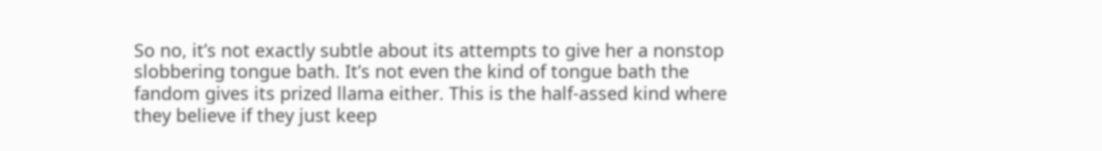So no, it’s not exactly subtle about its attempts to give her a nonstop slobbering tongue bath. It’s not even the kind of tongue bath the fandom gives its prized llama either. This is the half-assed kind where they believe if they just keep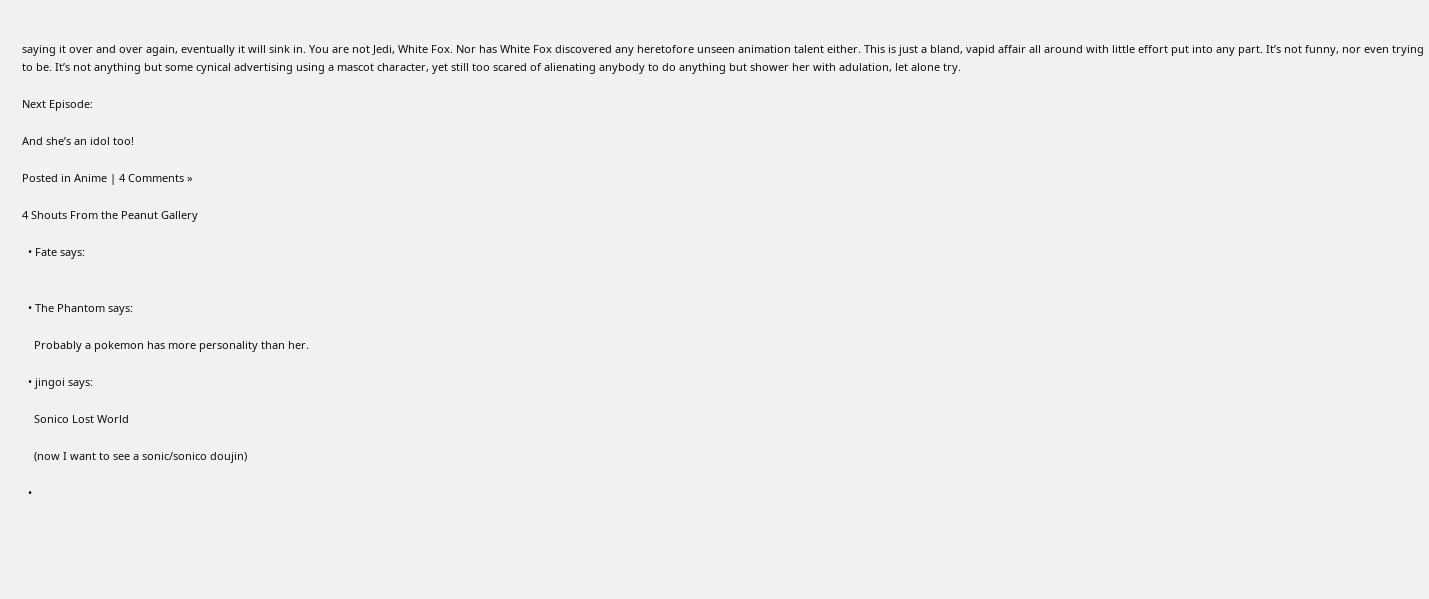saying it over and over again, eventually it will sink in. You are not Jedi, White Fox. Nor has White Fox discovered any heretofore unseen animation talent either. This is just a bland, vapid affair all around with little effort put into any part. It’s not funny, nor even trying to be. It’s not anything but some cynical advertising using a mascot character, yet still too scared of alienating anybody to do anything but shower her with adulation, let alone try.

Next Episode:

And she’s an idol too!

Posted in Anime | 4 Comments »

4 Shouts From the Peanut Gallery

  • Fate says:


  • The Phantom says:

    Probably a pokemon has more personality than her.

  • jingoi says:

    Sonico Lost World

    (now I want to see a sonic/sonico doujin)

  •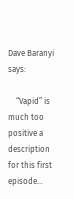Dave Baranyi says:

    “Vapid” is much too positive a description for this first episode…